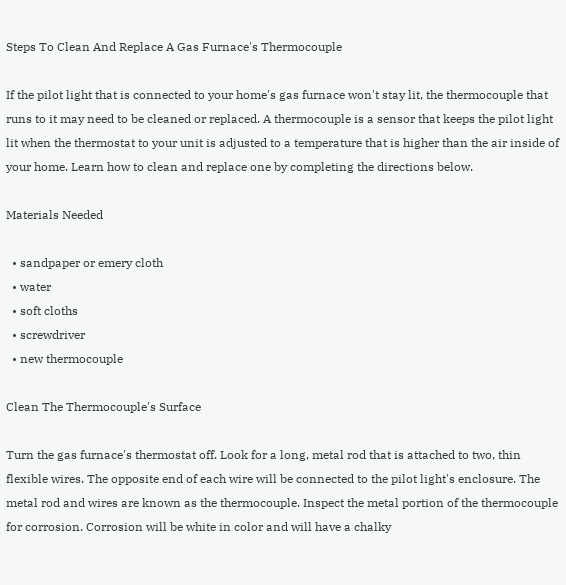Steps To Clean And Replace A Gas Furnace's Thermocouple

If the pilot light that is connected to your home's gas furnace won't stay lit, the thermocouple that runs to it may need to be cleaned or replaced. A thermocouple is a sensor that keeps the pilot light lit when the thermostat to your unit is adjusted to a temperature that is higher than the air inside of your home. Learn how to clean and replace one by completing the directions below.

Materials Needed

  • sandpaper or emery cloth
  • water
  • soft cloths
  • screwdriver
  • new thermocouple

Clean The Thermocouple's Surface

Turn the gas furnace's thermostat off. Look for a long, metal rod that is attached to two, thin flexible wires. The opposite end of each wire will be connected to the pilot light's enclosure. The metal rod and wires are known as the thermocouple. Inspect the metal portion of the thermocouple for corrosion. Corrosion will be white in color and will have a chalky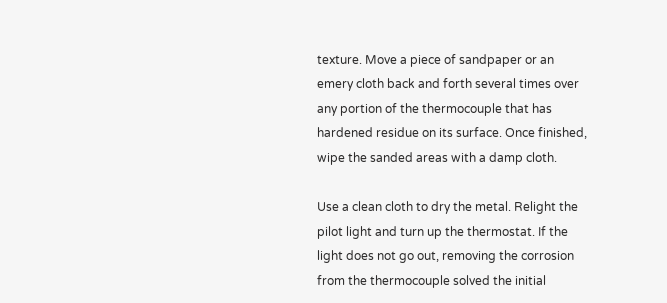texture. Move a piece of sandpaper or an emery cloth back and forth several times over any portion of the thermocouple that has hardened residue on its surface. Once finished, wipe the sanded areas with a damp cloth.

Use a clean cloth to dry the metal. Relight the pilot light and turn up the thermostat. If the light does not go out, removing the corrosion from the thermocouple solved the initial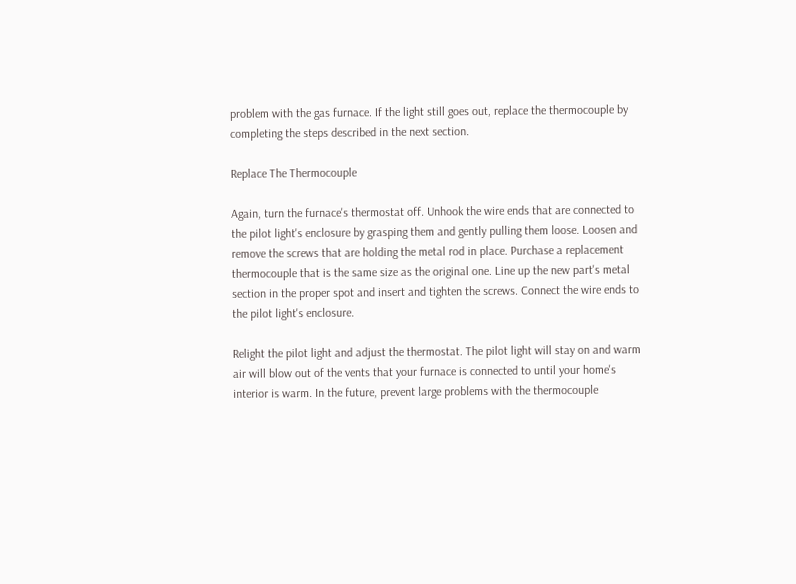problem with the gas furnace. If the light still goes out, replace the thermocouple by completing the steps described in the next section.

Replace The Thermocouple

Again, turn the furnace's thermostat off. Unhook the wire ends that are connected to the pilot light's enclosure by grasping them and gently pulling them loose. Loosen and remove the screws that are holding the metal rod in place. Purchase a replacement thermocouple that is the same size as the original one. Line up the new part's metal section in the proper spot and insert and tighten the screws. Connect the wire ends to the pilot light's enclosure.

Relight the pilot light and adjust the thermostat. The pilot light will stay on and warm air will blow out of the vents that your furnace is connected to until your home's interior is warm. In the future, prevent large problems with the thermocouple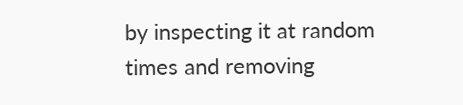by inspecting it at random times and removing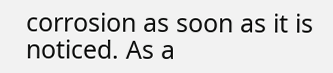corrosion as soon as it is noticed. As a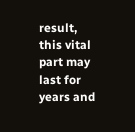result, this vital part may last for years and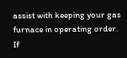assist with keeping your gas furnace in operating order. If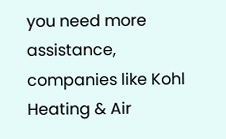you need more assistance, companies like Kohl Heating & Air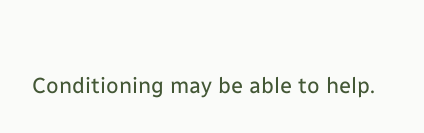Conditioning may be able to help.